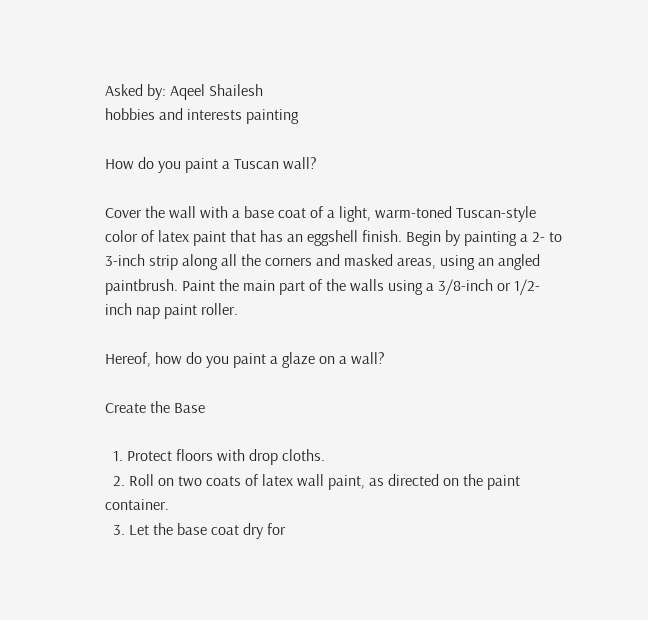Asked by: Aqeel Shailesh
hobbies and interests painting

How do you paint a Tuscan wall?

Cover the wall with a base coat of a light, warm-toned Tuscan-style color of latex paint that has an eggshell finish. Begin by painting a 2- to 3-inch strip along all the corners and masked areas, using an angled paintbrush. Paint the main part of the walls using a 3/8-inch or 1/2-inch nap paint roller.

Hereof, how do you paint a glaze on a wall?

Create the Base

  1. Protect floors with drop cloths.
  2. Roll on two coats of latex wall paint, as directed on the paint container.
  3. Let the base coat dry for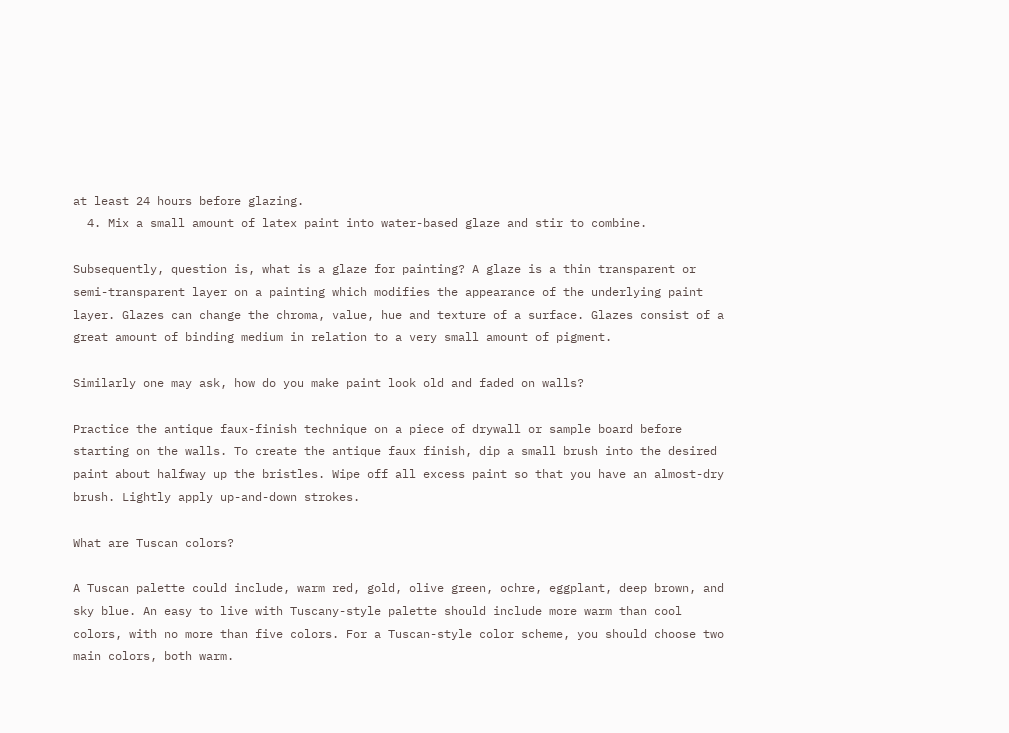at least 24 hours before glazing.
  4. Mix a small amount of latex paint into water-based glaze and stir to combine.

Subsequently, question is, what is a glaze for painting? A glaze is a thin transparent or semi-transparent layer on a painting which modifies the appearance of the underlying paint layer. Glazes can change the chroma, value, hue and texture of a surface. Glazes consist of a great amount of binding medium in relation to a very small amount of pigment.

Similarly one may ask, how do you make paint look old and faded on walls?

Practice the antique faux-finish technique on a piece of drywall or sample board before starting on the walls. To create the antique faux finish, dip a small brush into the desired paint about halfway up the bristles. Wipe off all excess paint so that you have an almost-dry brush. Lightly apply up-and-down strokes.

What are Tuscan colors?

A Tuscan palette could include, warm red, gold, olive green, ochre, eggplant, deep brown, and sky blue. An easy to live with Tuscany-style palette should include more warm than cool colors, with no more than five colors. For a Tuscan-style color scheme, you should choose two main colors, both warm.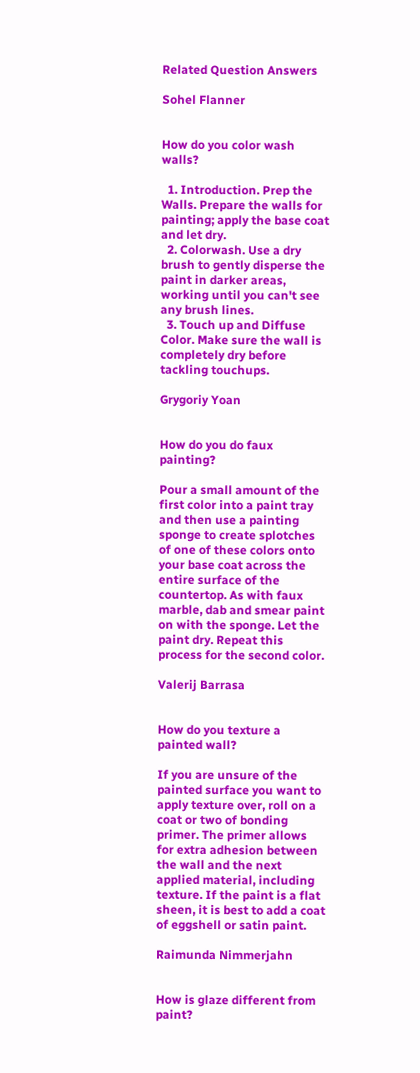Related Question Answers

Sohel Flanner


How do you color wash walls?

  1. Introduction. Prep the Walls. Prepare the walls for painting; apply the base coat and let dry.
  2. Colorwash. Use a dry brush to gently disperse the paint in darker areas, working until you can't see any brush lines.
  3. Touch up and Diffuse Color. Make sure the wall is completely dry before tackling touchups.

Grygoriy Yoan


How do you do faux painting?

Pour a small amount of the first color into a paint tray and then use a painting sponge to create splotches of one of these colors onto your base coat across the entire surface of the countertop. As with faux marble, dab and smear paint on with the sponge. Let the paint dry. Repeat this process for the second color.

Valerij Barrasa


How do you texture a painted wall?

If you are unsure of the painted surface you want to apply texture over, roll on a coat or two of bonding primer. The primer allows for extra adhesion between the wall and the next applied material, including texture. If the paint is a flat sheen, it is best to add a coat of eggshell or satin paint.

Raimunda Nimmerjahn


How is glaze different from paint?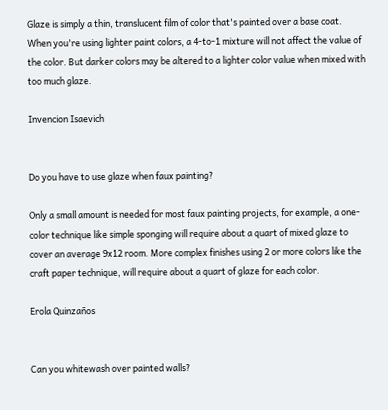Glaze is simply a thin, translucent film of color that's painted over a base coat. When you're using lighter paint colors, a 4-to-1 mixture will not affect the value of the color. But darker colors may be altered to a lighter color value when mixed with too much glaze.

Invencion Isaevich


Do you have to use glaze when faux painting?

Only a small amount is needed for most faux painting projects, for example, a one-color technique like simple sponging will require about a quart of mixed glaze to cover an average 9x12 room. More complex finishes using 2 or more colors like the craft paper technique, will require about a quart of glaze for each color.

Erola Quinzaños


Can you whitewash over painted walls?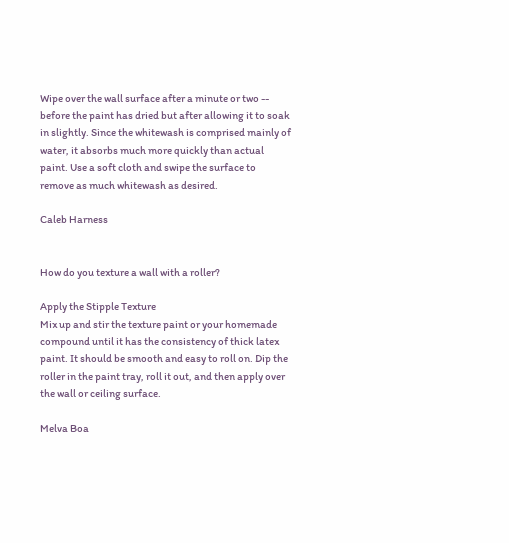Wipe over the wall surface after a minute or two -- before the paint has dried but after allowing it to soak in slightly. Since the whitewash is comprised mainly of water, it absorbs much more quickly than actual paint. Use a soft cloth and swipe the surface to remove as much whitewash as desired.

Caleb Harness


How do you texture a wall with a roller?

Apply the Stipple Texture
Mix up and stir the texture paint or your homemade compound until it has the consistency of thick latex paint. It should be smooth and easy to roll on. Dip the roller in the paint tray, roll it out, and then apply over the wall or ceiling surface.

Melva Boa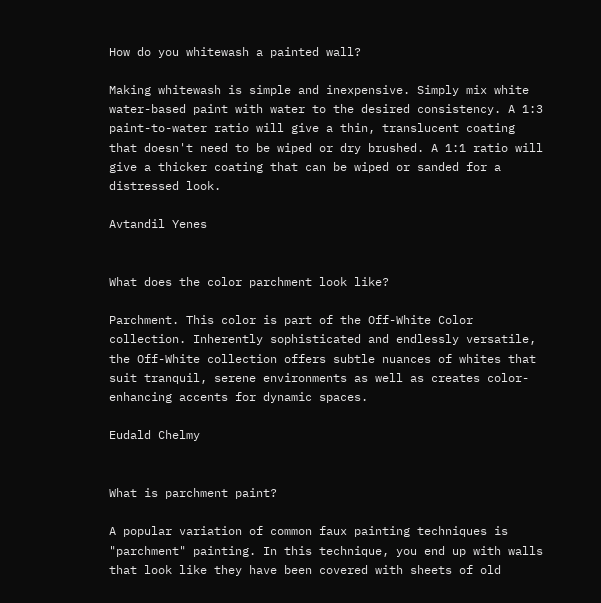How do you whitewash a painted wall?

Making whitewash is simple and inexpensive. Simply mix white water-based paint with water to the desired consistency. A 1:3 paint-to-water ratio will give a thin, translucent coating that doesn't need to be wiped or dry brushed. A 1:1 ratio will give a thicker coating that can be wiped or sanded for a distressed look.

Avtandil Yenes


What does the color parchment look like?

Parchment. This color is part of the Off-White Color collection. Inherently sophisticated and endlessly versatile, the Off-White collection offers subtle nuances of whites that suit tranquil, serene environments as well as creates color-enhancing accents for dynamic spaces.

Eudald Chelmy


What is parchment paint?

A popular variation of common faux painting techniques is "parchment" painting. In this technique, you end up with walls that look like they have been covered with sheets of old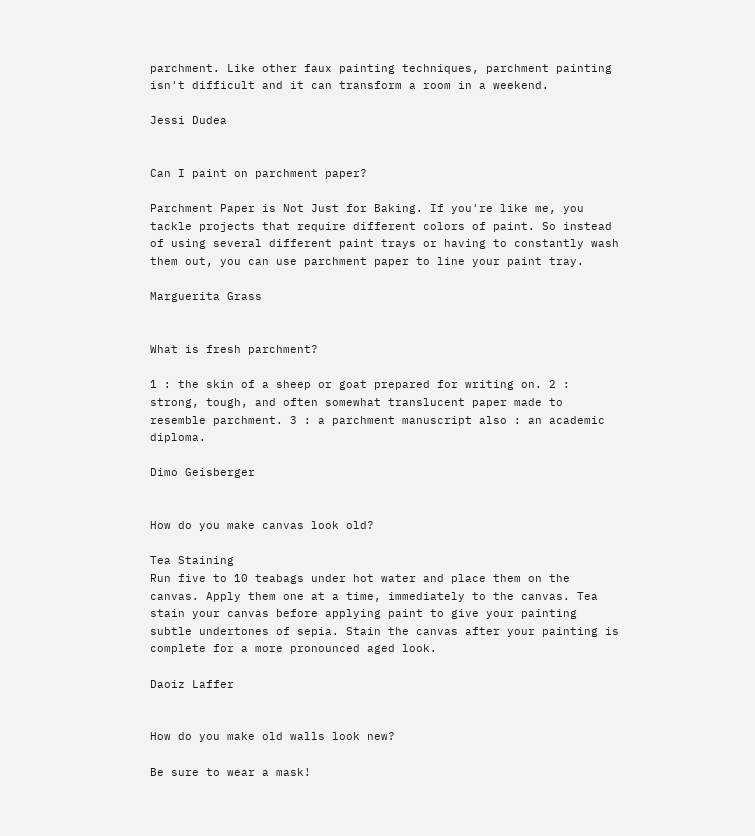parchment. Like other faux painting techniques, parchment painting isn't difficult and it can transform a room in a weekend.

Jessi Dudea


Can I paint on parchment paper?

Parchment Paper is Not Just for Baking. If you're like me, you tackle projects that require different colors of paint. So instead of using several different paint trays or having to constantly wash them out, you can use parchment paper to line your paint tray.

Marguerita Grass


What is fresh parchment?

1 : the skin of a sheep or goat prepared for writing on. 2 : strong, tough, and often somewhat translucent paper made to resemble parchment. 3 : a parchment manuscript also : an academic diploma.

Dimo Geisberger


How do you make canvas look old?

Tea Staining
Run five to 10 teabags under hot water and place them on the canvas. Apply them one at a time, immediately to the canvas. Tea stain your canvas before applying paint to give your painting subtle undertones of sepia. Stain the canvas after your painting is complete for a more pronounced aged look.

Daoiz Laffer


How do you make old walls look new?

Be sure to wear a mask!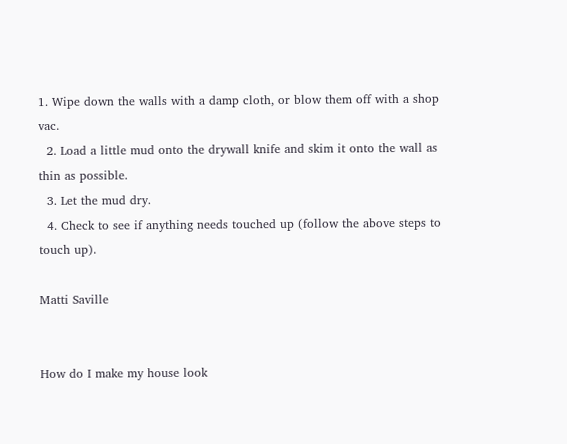1. Wipe down the walls with a damp cloth, or blow them off with a shop vac.
  2. Load a little mud onto the drywall knife and skim it onto the wall as thin as possible.
  3. Let the mud dry.
  4. Check to see if anything needs touched up (follow the above steps to touch up).

Matti Saville


How do I make my house look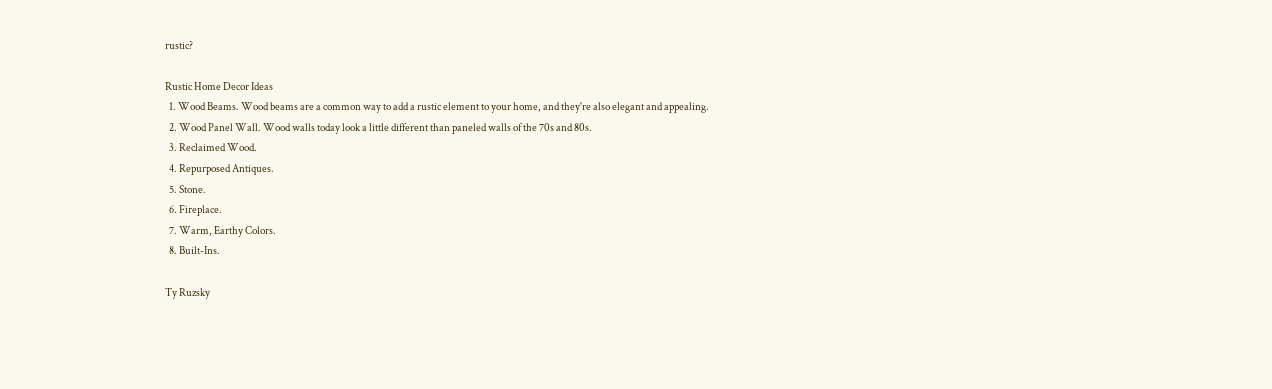rustic?

Rustic Home Decor Ideas
  1. Wood Beams. Wood beams are a common way to add a rustic element to your home, and they're also elegant and appealing.
  2. Wood Panel Wall. Wood walls today look a little different than paneled walls of the 70s and 80s.
  3. Reclaimed Wood.
  4. Repurposed Antiques.
  5. Stone.
  6. Fireplace.
  7. Warm, Earthy Colors.
  8. Built-Ins.

Ty Ruzsky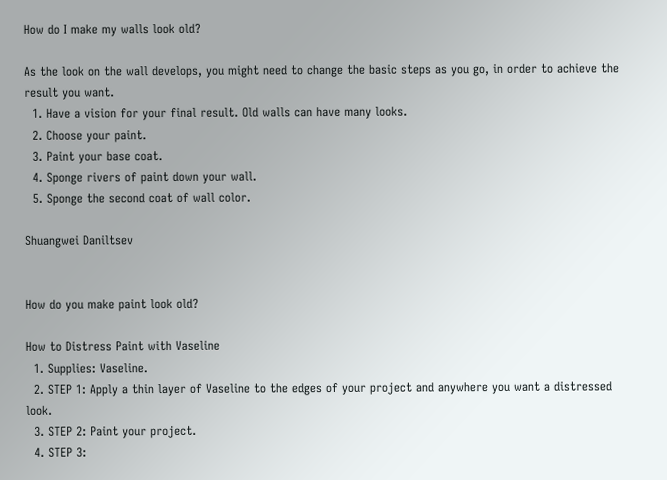How do I make my walls look old?

As the look on the wall develops, you might need to change the basic steps as you go, in order to achieve the result you want.
  1. Have a vision for your final result. Old walls can have many looks.
  2. Choose your paint.
  3. Paint your base coat.
  4. Sponge rivers of paint down your wall.
  5. Sponge the second coat of wall color.

Shuangwei Daniltsev


How do you make paint look old?

How to Distress Paint with Vaseline
  1. Supplies: Vaseline.
  2. STEP 1: Apply a thin layer of Vaseline to the edges of your project and anywhere you want a distressed look.
  3. STEP 2: Paint your project.
  4. STEP 3: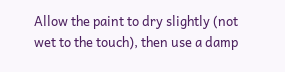Allow the paint to dry slightly (not wet to the touch), then use a damp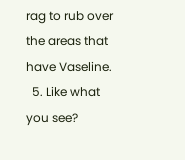rag to rub over the areas that have Vaseline.
  5. Like what you see?